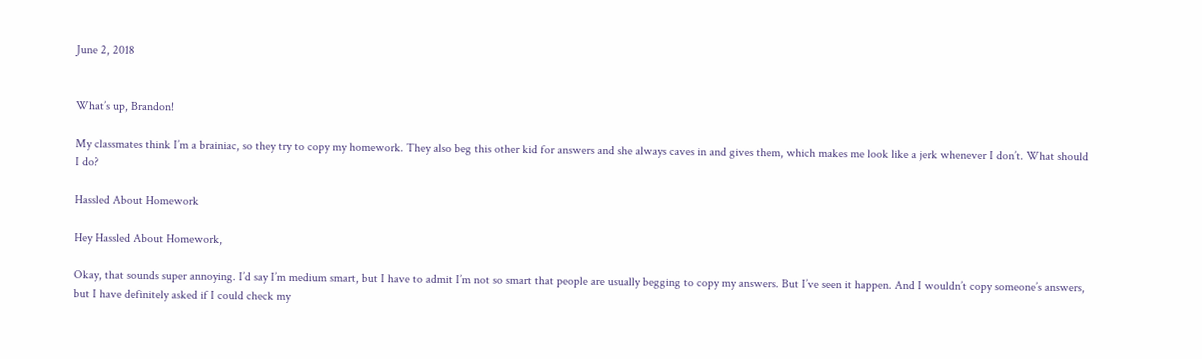June 2, 2018


What’s up, Brandon!

My classmates think I’m a brainiac, so they try to copy my homework. They also beg this other kid for answers and she always caves in and gives them, which makes me look like a jerk whenever I don’t. What should I do?

Hassled About Homework

Hey Hassled About Homework,

Okay, that sounds super annoying. I’d say I’m medium smart, but I have to admit I’m not so smart that people are usually begging to copy my answers. But I’ve seen it happen. And I wouldn’t copy someone’s answers, but I have definitely asked if I could check my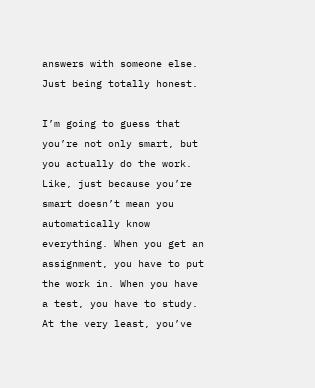answers with someone else. Just being totally honest.

I’m going to guess that you’re not only smart, but you actually do the work. Like, just because you’re smart doesn’t mean you automatically know everything. When you get an assignment, you have to put the work in. When you have a test, you have to study. At the very least, you’ve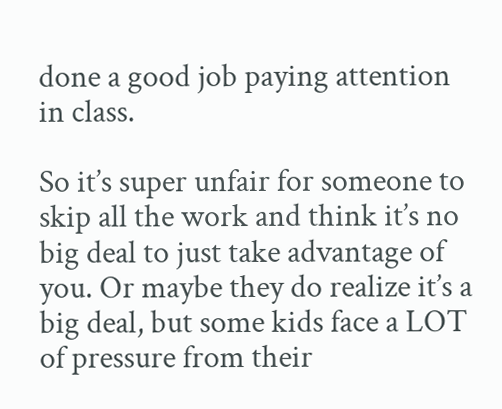done a good job paying attention in class.

So it’s super unfair for someone to skip all the work and think it’s no big deal to just take advantage of you. Or maybe they do realize it’s a big deal, but some kids face a LOT of pressure from their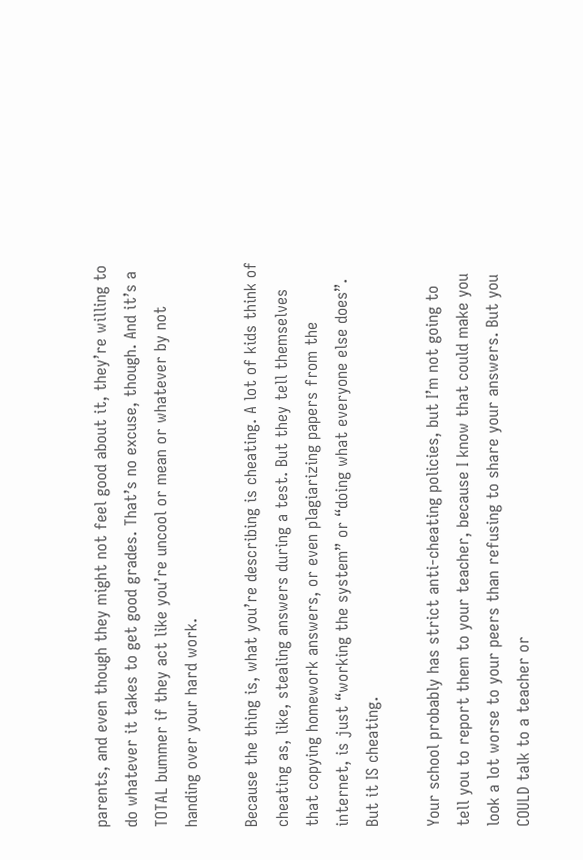parents, and even though they might not feel good about it, they’re willing to do whatever it takes to get good grades. That’s no excuse, though. And it’s a TOTAL bummer if they act like you’re uncool or mean or whatever by not handing over your hard work.

Because the thing is, what you’re describing is cheating. A lot of kids think of cheating as, like, stealing answers during a test. But they tell themselves that copying homework answers, or even plagiarizing papers from the internet, is just “working the system” or “doing what everyone else does”. But it IS cheating.

Your school probably has strict anti-cheating policies, but I’m not going to tell you to report them to your teacher, because I know that could make you look a lot worse to your peers than refusing to share your answers. But you COULD talk to a teacher or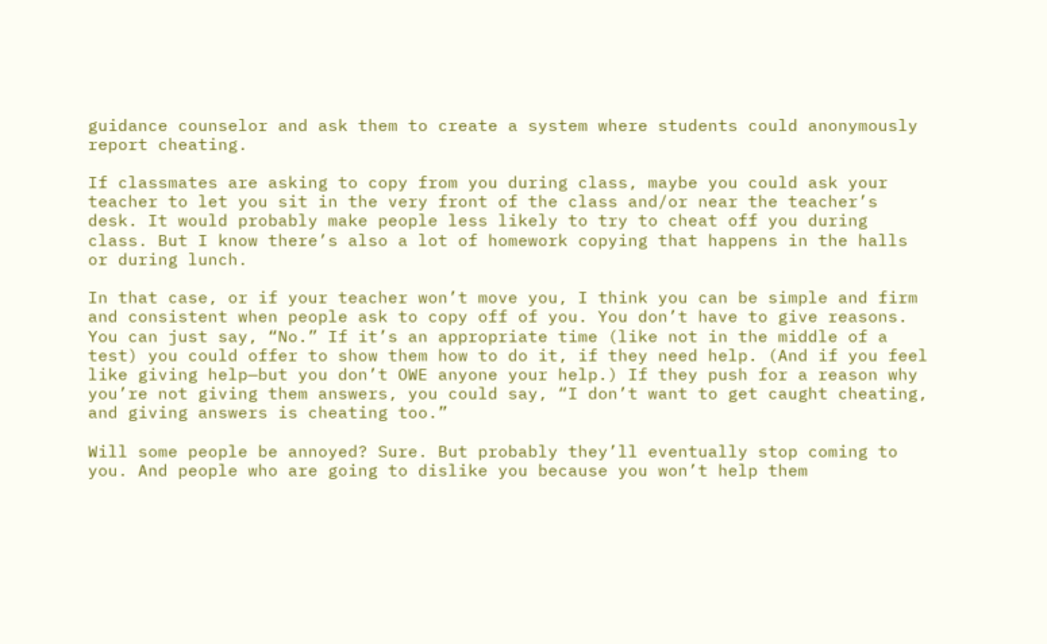guidance counselor and ask them to create a system where students could anonymously report cheating.

If classmates are asking to copy from you during class, maybe you could ask your teacher to let you sit in the very front of the class and/or near the teacher’s desk. It would probably make people less likely to try to cheat off you during class. But I know there’s also a lot of homework copying that happens in the halls or during lunch.

In that case, or if your teacher won’t move you, I think you can be simple and firm and consistent when people ask to copy off of you. You don’t have to give reasons. You can just say, “No.” If it’s an appropriate time (like not in the middle of a test) you could offer to show them how to do it, if they need help. (And if you feel like giving help—but you don’t OWE anyone your help.) If they push for a reason why you’re not giving them answers, you could say, “I don’t want to get caught cheating, and giving answers is cheating too.”

Will some people be annoyed? Sure. But probably they’ll eventually stop coming to you. And people who are going to dislike you because you won’t help them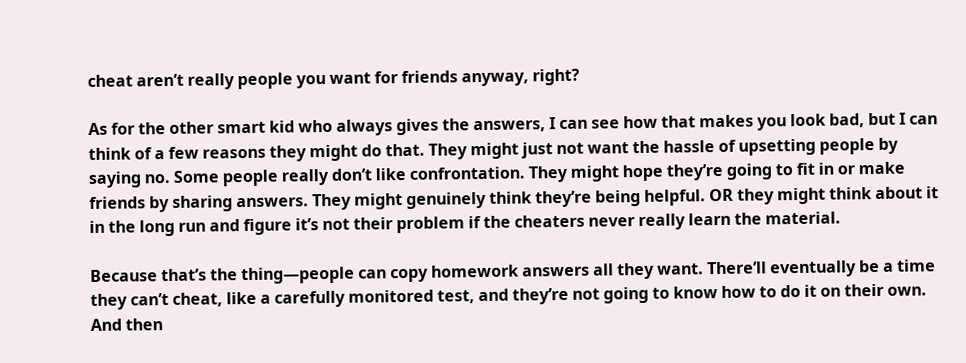cheat aren’t really people you want for friends anyway, right?

As for the other smart kid who always gives the answers, I can see how that makes you look bad, but I can think of a few reasons they might do that. They might just not want the hassle of upsetting people by saying no. Some people really don’t like confrontation. They might hope they’re going to fit in or make friends by sharing answers. They might genuinely think they’re being helpful. OR they might think about it in the long run and figure it’s not their problem if the cheaters never really learn the material.

Because that’s the thing—people can copy homework answers all they want. There’ll eventually be a time they can’t cheat, like a carefully monitored test, and they’re not going to know how to do it on their own. And then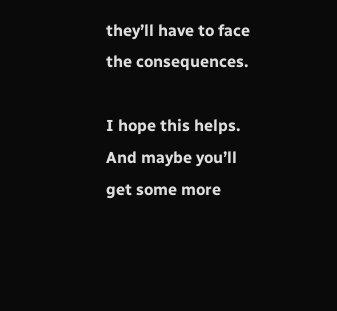they’ll have to face the consequences.

I hope this helps. And maybe you’ll get some more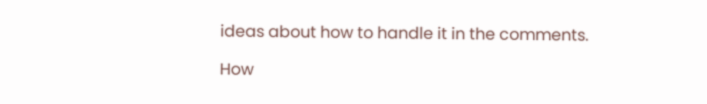ideas about how to handle it in the comments.

How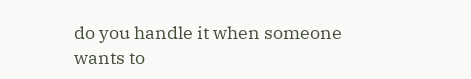do you handle it when someone wants to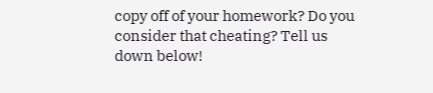copy off of your homework? Do you consider that cheating? Tell us down below!